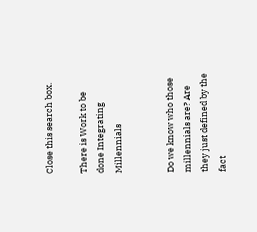Close this search box.

There is Work to be done Integrating Millennials


Do we know who those millennials are? Are they just defined by the fact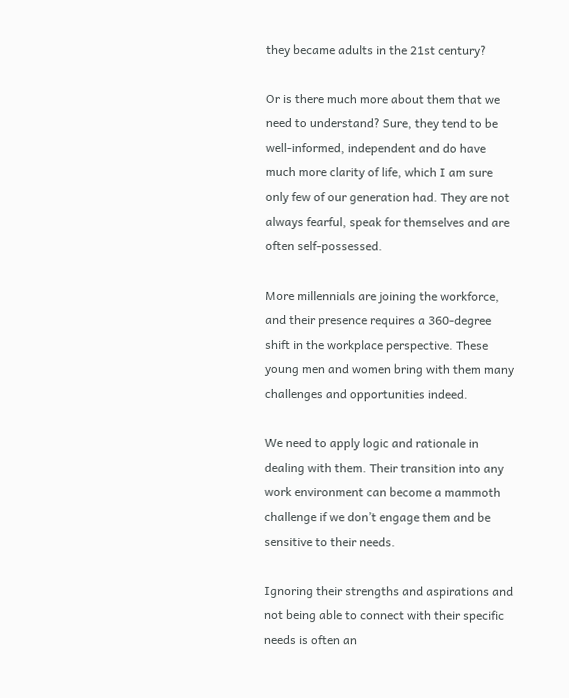they became adults in the 21st century?

Or is there much more about them that we need to understand? Sure, they tend to be well-informed, independent and do have much more clarity of life, which I am sure only few of our generation had. They are not always fearful, speak for themselves and are often self-possessed.

More millennials are joining the workforce, and their presence requires a 360-degree shift in the workplace perspective. These young men and women bring with them many challenges and opportunities indeed.

We need to apply logic and rationale in dealing with them. Their transition into any work environment can become a mammoth challenge if we don’t engage them and be sensitive to their needs.

Ignoring their strengths and aspirations and not being able to connect with their specific needs is often an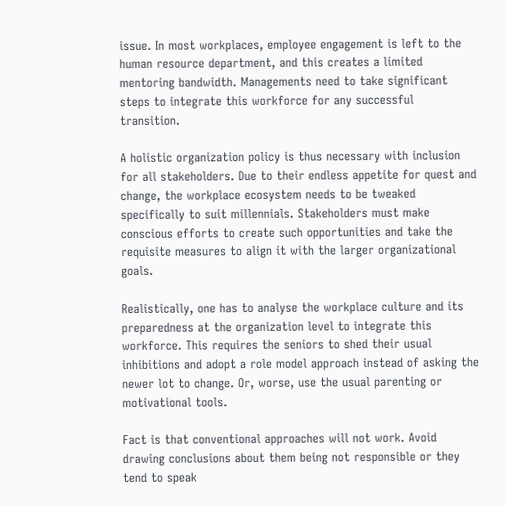issue. In most workplaces, employee engagement is left to the human resource department, and this creates a limited mentoring bandwidth. Managements need to take significant steps to integrate this workforce for any successful transition.

A holistic organization policy is thus necessary with inclusion for all stakeholders. Due to their endless appetite for quest and change, the workplace ecosystem needs to be tweaked specifically to suit millennials. Stakeholders must make conscious efforts to create such opportunities and take the requisite measures to align it with the larger organizational goals.

Realistically, one has to analyse the workplace culture and its preparedness at the organization level to integrate this workforce. This requires the seniors to shed their usual inhibitions and adopt a role model approach instead of asking the newer lot to change. Or, worse, use the usual parenting or motivational tools.

Fact is that conventional approaches will not work. Avoid drawing conclusions about them being not responsible or they tend to speak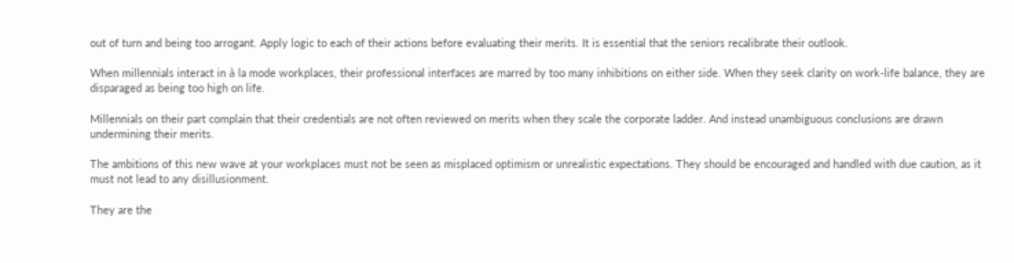out of turn and being too arrogant. Apply logic to each of their actions before evaluating their merits. It is essential that the seniors recalibrate their outlook.

When millennials interact in à la mode workplaces, their professional interfaces are marred by too many inhibitions on either side. When they seek clarity on work-life balance, they are disparaged as being too high on life.

Millennials on their part complain that their credentials are not often reviewed on merits when they scale the corporate ladder. And instead unambiguous conclusions are drawn undermining their merits.

The ambitions of this new wave at your workplaces must not be seen as misplaced optimism or unrealistic expectations. They should be encouraged and handled with due caution, as it must not lead to any disillusionment.

They are the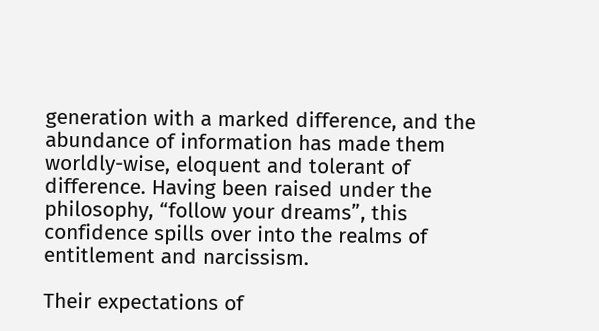generation with a marked difference, and the abundance of information has made them worldly-wise, eloquent and tolerant of difference. Having been raised under the philosophy, “follow your dreams”, this confidence spills over into the realms of entitlement and narcissism.

Their expectations of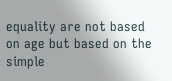equality are not based on age but based on the simple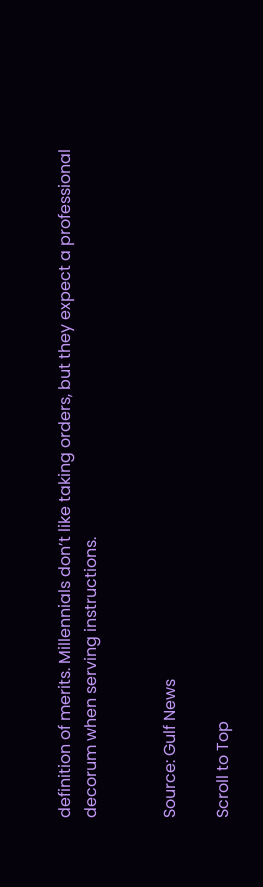definition of merits. Millennials don’t like taking orders, but they expect a professional decorum when serving instructions.


Source: Gulf News

Scroll to Top